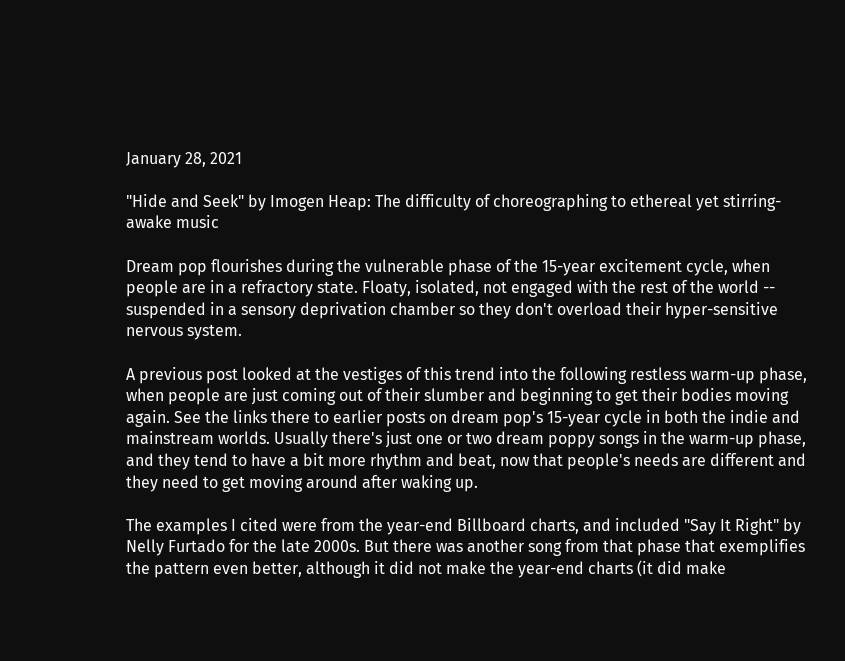January 28, 2021

"Hide and Seek" by Imogen Heap: The difficulty of choreographing to ethereal yet stirring-awake music

Dream pop flourishes during the vulnerable phase of the 15-year excitement cycle, when people are in a refractory state. Floaty, isolated, not engaged with the rest of the world -- suspended in a sensory deprivation chamber so they don't overload their hyper-sensitive nervous system.

A previous post looked at the vestiges of this trend into the following restless warm-up phase, when people are just coming out of their slumber and beginning to get their bodies moving again. See the links there to earlier posts on dream pop's 15-year cycle in both the indie and mainstream worlds. Usually there's just one or two dream poppy songs in the warm-up phase, and they tend to have a bit more rhythm and beat, now that people's needs are different and they need to get moving around after waking up.

The examples I cited were from the year-end Billboard charts, and included "Say It Right" by Nelly Furtado for the late 2000s. But there was another song from that phase that exemplifies the pattern even better, although it did not make the year-end charts (it did make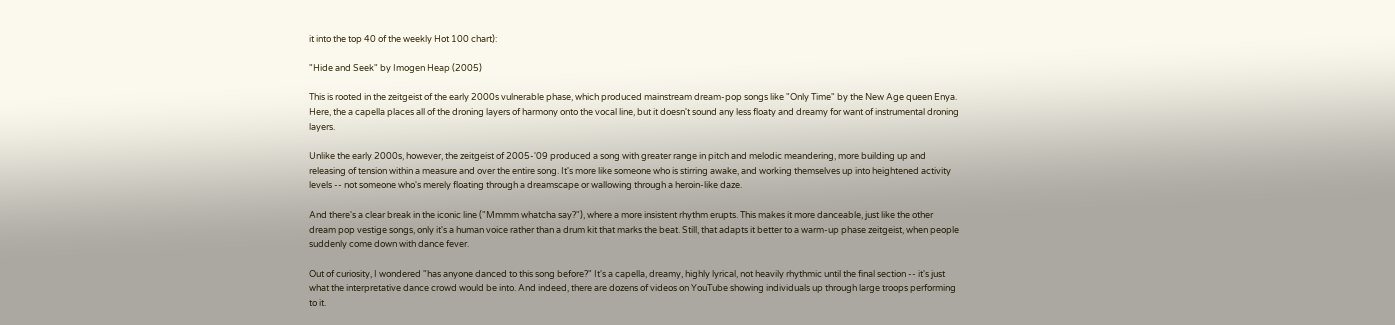it into the top 40 of the weekly Hot 100 chart):

"Hide and Seek" by Imogen Heap (2005)

This is rooted in the zeitgeist of the early 2000s vulnerable phase, which produced mainstream dream-pop songs like "Only Time" by the New Age queen Enya. Here, the a capella places all of the droning layers of harmony onto the vocal line, but it doesn't sound any less floaty and dreamy for want of instrumental droning layers.

Unlike the early 2000s, however, the zeitgeist of 2005-'09 produced a song with greater range in pitch and melodic meandering, more building up and releasing of tension within a measure and over the entire song. It's more like someone who is stirring awake, and working themselves up into heightened activity levels -- not someone who's merely floating through a dreamscape or wallowing through a heroin-like daze.

And there's a clear break in the iconic line ("Mmmm whatcha say?"), where a more insistent rhythm erupts. This makes it more danceable, just like the other dream pop vestige songs, only it's a human voice rather than a drum kit that marks the beat. Still, that adapts it better to a warm-up phase zeitgeist, when people suddenly come down with dance fever.

Out of curiosity, I wondered "has anyone danced to this song before?" It's a capella, dreamy, highly lyrical, not heavily rhythmic until the final section -- it's just what the interpretative dance crowd would be into. And indeed, there are dozens of videos on YouTube showing individuals up through large troops performing to it.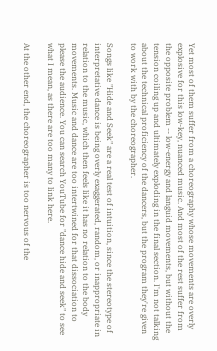Yet most of them suffer from a choreography whose movements are overly explosive for this low-key, nuanced music. And most of the rest suffer from the opposite problem -- low-energy and languid movements, but without the tension coiling up and ultimately exploding in the final section. I'm not talking about the technical proficiency of the dancers, but the program they're given to work with by the choreographer.

Songs like "Hide and Seek" are a real test of intuition, since the stereotype of interpretative dance is being overly exaggerated, random, or inappropriate in relation to the music, which then feels like it has no relation to the body movements. Music and dance are too intertwined for that dissociation to please the audience. You can search YouTube for "dance hide and seek" to see what I mean, as there are too many to link here.

At the other end, the choreographer is too nervous of the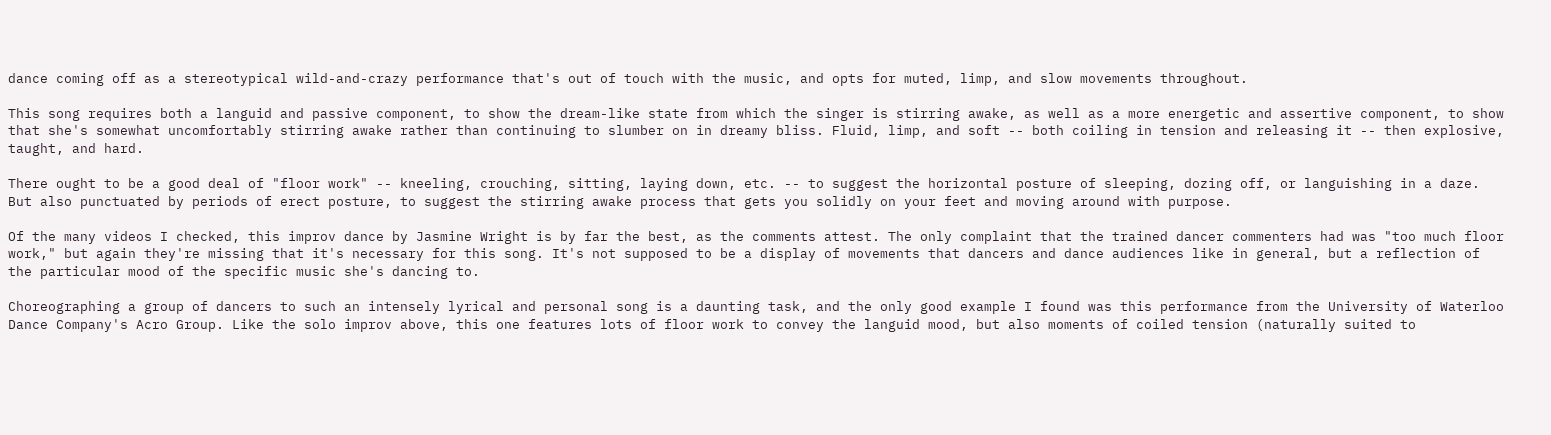dance coming off as a stereotypical wild-and-crazy performance that's out of touch with the music, and opts for muted, limp, and slow movements throughout.

This song requires both a languid and passive component, to show the dream-like state from which the singer is stirring awake, as well as a more energetic and assertive component, to show that she's somewhat uncomfortably stirring awake rather than continuing to slumber on in dreamy bliss. Fluid, limp, and soft -- both coiling in tension and releasing it -- then explosive, taught, and hard.

There ought to be a good deal of "floor work" -- kneeling, crouching, sitting, laying down, etc. -- to suggest the horizontal posture of sleeping, dozing off, or languishing in a daze. But also punctuated by periods of erect posture, to suggest the stirring awake process that gets you solidly on your feet and moving around with purpose.

Of the many videos I checked, this improv dance by Jasmine Wright is by far the best, as the comments attest. The only complaint that the trained dancer commenters had was "too much floor work," but again they're missing that it's necessary for this song. It's not supposed to be a display of movements that dancers and dance audiences like in general, but a reflection of the particular mood of the specific music she's dancing to.

Choreographing a group of dancers to such an intensely lyrical and personal song is a daunting task, and the only good example I found was this performance from the University of Waterloo Dance Company's Acro Group. Like the solo improv above, this one features lots of floor work to convey the languid mood, but also moments of coiled tension (naturally suited to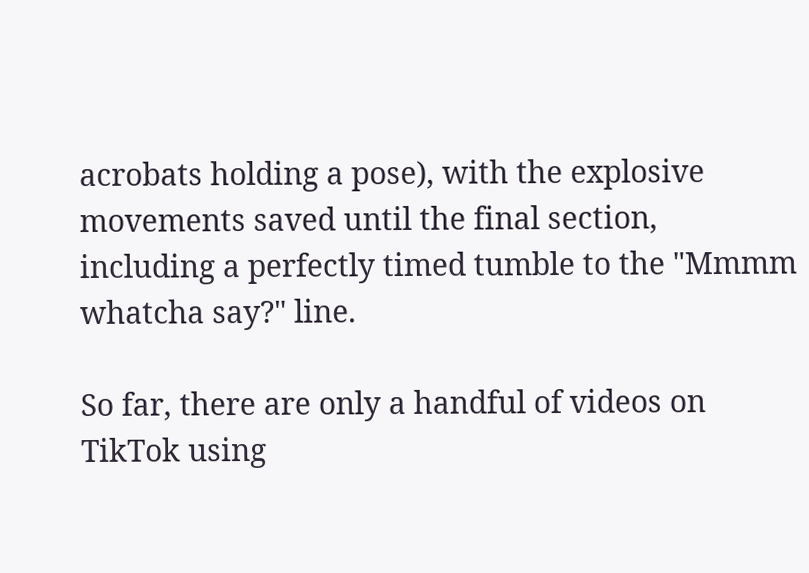acrobats holding a pose), with the explosive movements saved until the final section, including a perfectly timed tumble to the "Mmmm whatcha say?" line.

So far, there are only a handful of videos on TikTok using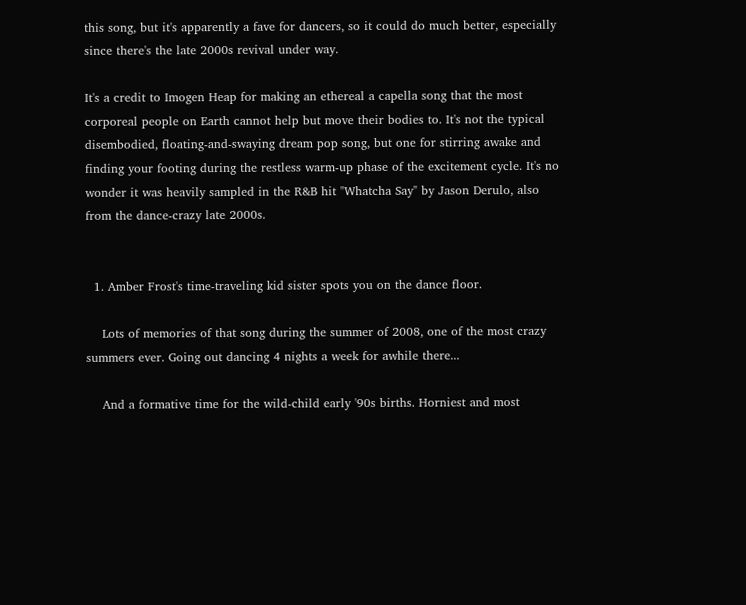this song, but it's apparently a fave for dancers, so it could do much better, especially since there's the late 2000s revival under way.

It's a credit to Imogen Heap for making an ethereal a capella song that the most corporeal people on Earth cannot help but move their bodies to. It's not the typical disembodied, floating-and-swaying dream pop song, but one for stirring awake and finding your footing during the restless warm-up phase of the excitement cycle. It's no wonder it was heavily sampled in the R&B hit "Whatcha Say" by Jason Derulo, also from the dance-crazy late 2000s.


  1. Amber Frost's time-traveling kid sister spots you on the dance floor.

    Lots of memories of that song during the summer of 2008, one of the most crazy summers ever. Going out dancing 4 nights a week for awhile there...

    And a formative time for the wild-child early '90s births. Horniest and most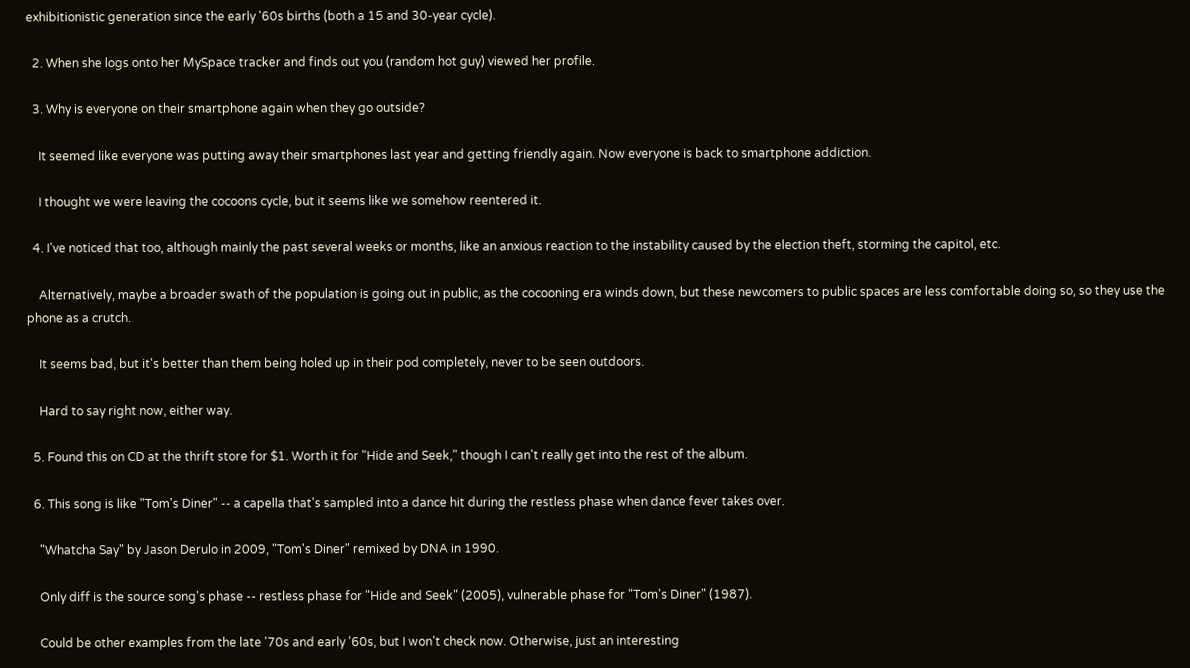exhibitionistic generation since the early '60s births (both a 15 and 30-year cycle).

  2. When she logs onto her MySpace tracker and finds out you (random hot guy) viewed her profile.

  3. Why is everyone on their smartphone again when they go outside?

    It seemed like everyone was putting away their smartphones last year and getting friendly again. Now everyone is back to smartphone addiction.

    I thought we were leaving the cocoons cycle, but it seems like we somehow reentered it.

  4. I've noticed that too, although mainly the past several weeks or months, like an anxious reaction to the instability caused by the election theft, storming the capitol, etc.

    Alternatively, maybe a broader swath of the population is going out in public, as the cocooning era winds down, but these newcomers to public spaces are less comfortable doing so, so they use the phone as a crutch.

    It seems bad, but it's better than them being holed up in their pod completely, never to be seen outdoors.

    Hard to say right now, either way.

  5. Found this on CD at the thrift store for $1. Worth it for "Hide and Seek," though I can't really get into the rest of the album.

  6. This song is like "Tom's Diner" -- a capella that's sampled into a dance hit during the restless phase when dance fever takes over.

    "Whatcha Say" by Jason Derulo in 2009, "Tom's Diner" remixed by DNA in 1990.

    Only diff is the source song's phase -- restless phase for "Hide and Seek" (2005), vulnerable phase for "Tom's Diner" (1987).

    Could be other examples from the late '70s and early '60s, but I won't check now. Otherwise, just an interesting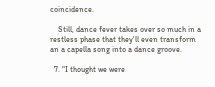coincidence.

    Still, dance fever takes over so much in a restless phase that they'll even transform an a capella song into a dance groove.

  7. "I thought we were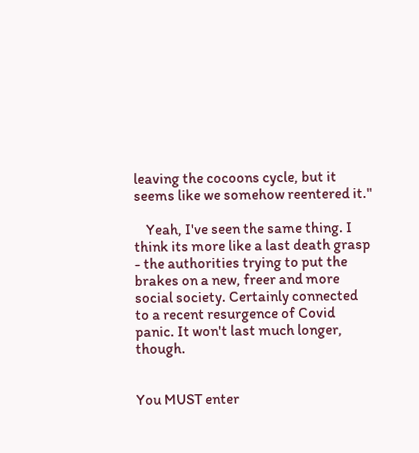leaving the cocoons cycle, but it seems like we somehow reentered it."

    Yeah, I've seen the same thing. I think its more like a last death grasp - the authorities trying to put the brakes on a new, freer and more social society. Certainly connected to a recent resurgence of Covid panic. It won't last much longer, though.


You MUST enter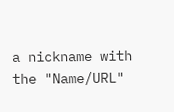a nickname with the "Name/URL"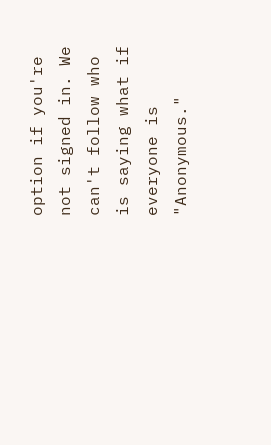option if you're not signed in. We can't follow who is saying what if everyone is "Anonymous."